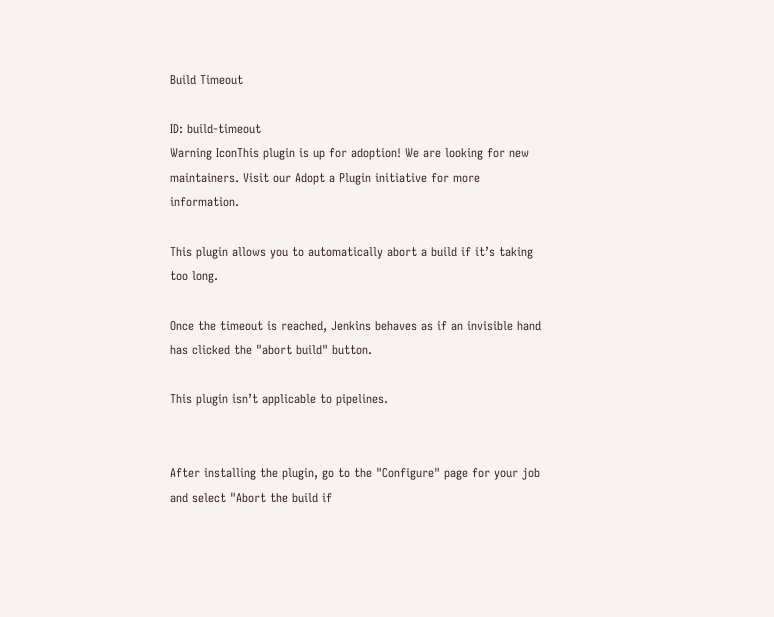Build Timeout

ID: build-timeout
Warning IconThis plugin is up for adoption! We are looking for new maintainers. Visit our Adopt a Plugin initiative for more information.

This plugin allows you to automatically abort a build if it’s taking too long.

Once the timeout is reached, Jenkins behaves as if an invisible hand has clicked the "abort build" button.

This plugin isn’t applicable to pipelines.


After installing the plugin, go to the "Configure" page for your job and select "Abort the build if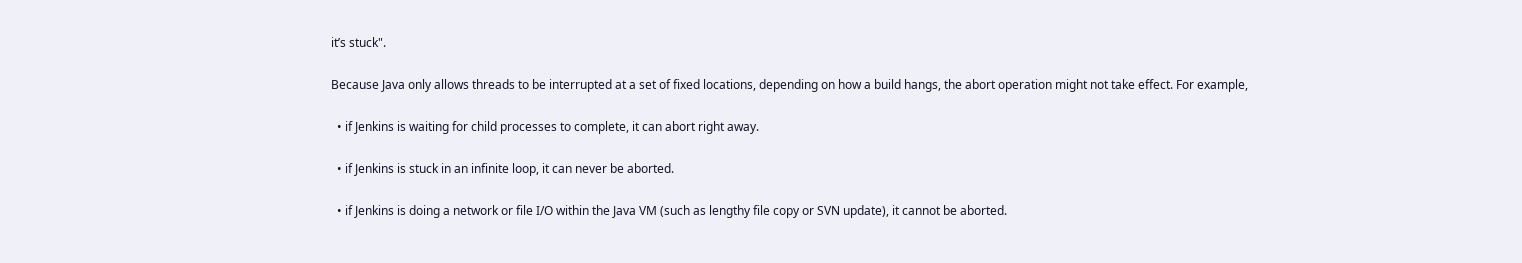it’s stuck".

Because Java only allows threads to be interrupted at a set of fixed locations, depending on how a build hangs, the abort operation might not take effect. For example,

  • if Jenkins is waiting for child processes to complete, it can abort right away.

  • if Jenkins is stuck in an infinite loop, it can never be aborted.

  • if Jenkins is doing a network or file I/O within the Java VM (such as lengthy file copy or SVN update), it cannot be aborted.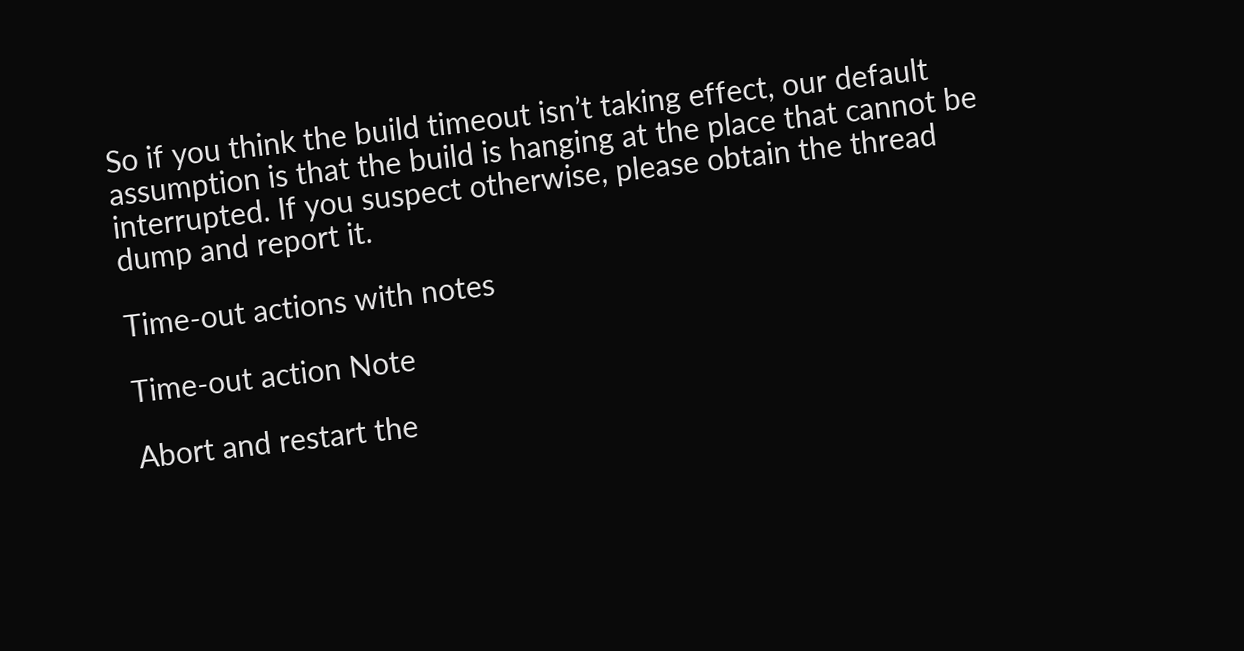So if you think the build timeout isn’t taking effect, our default assumption is that the build is hanging at the place that cannot be interrupted. If you suspect otherwise, please obtain the thread dump and report it.

Time-out actions with notes

Time-out action Note

Abort and restart the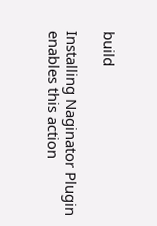build

Installing Naginator Plugin enables this action